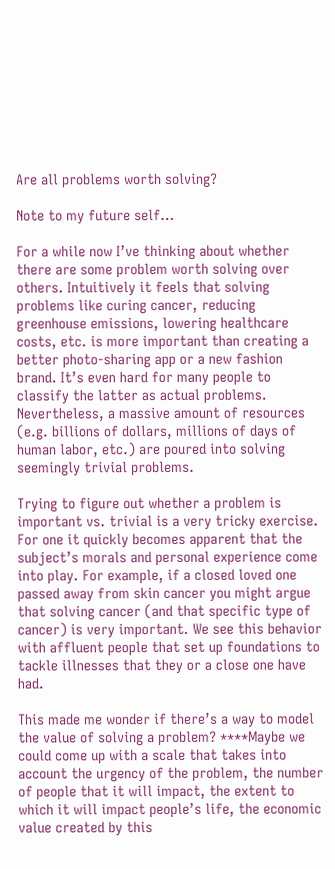Are all problems worth solving?

Note to my future self…

For a while now I’ve thinking about whether there are some problem worth solving over others. Intuitively it feels that solving problems like curing cancer, reducing greenhouse emissions, lowering healthcare costs, etc. is more important than creating a better photo-sharing app or a new fashion brand. It’s even hard for many people to classify the latter as actual problems. Nevertheless, a massive amount of resources (e.g. billions of dollars, millions of days of human labor, etc.) are poured into solving seemingly trivial problems.

Trying to figure out whether a problem is important vs. trivial is a very tricky exercise. For one it quickly becomes apparent that the subject’s morals and personal experience come into play. For example, if a closed loved one passed away from skin cancer you might argue that solving cancer (and that specific type of cancer) is very important. We see this behavior with affluent people that set up foundations to tackle illnesses that they or a close one have had.

This made me wonder if there’s a way to model the value of solving a problem? ****Maybe we could come up with a scale that takes into account the urgency of the problem, the number of people that it will impact, the extent to which it will impact people’s life, the economic value created by this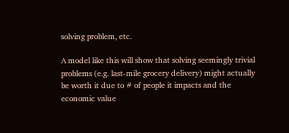solving problem, etc.

A model like this will show that solving seemingly trivial problems (e.g. last-mile grocery delivery) might actually be worth it due to # of people it impacts and the economic value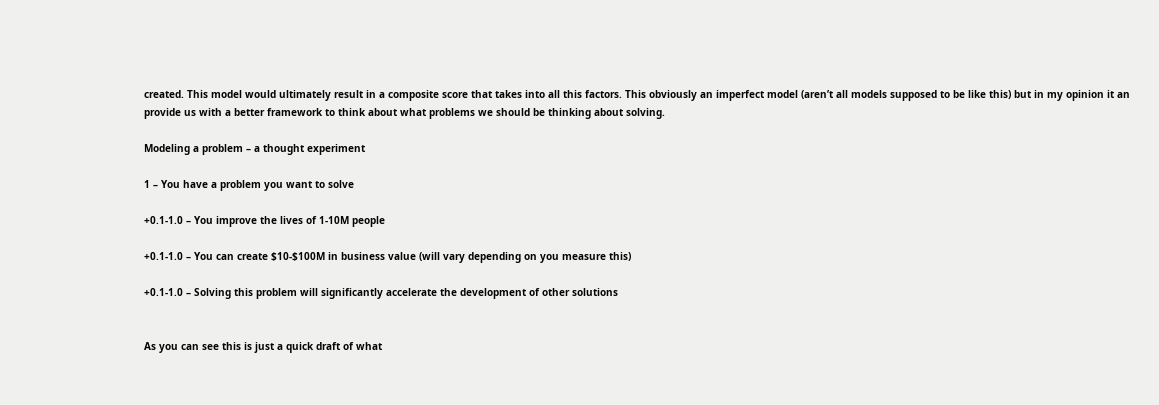created. This model would ultimately result in a composite score that takes into all this factors. This obviously an imperfect model (aren’t all models supposed to be like this) but in my opinion it an provide us with a better framework to think about what problems we should be thinking about solving.

Modeling a problem – a thought experiment

1 – You have a problem you want to solve

+0.1-1.0 – You improve the lives of 1-10M people

+0.1-1.0 – You can create $10-$100M in business value (will vary depending on you measure this)

+0.1-1.0 – Solving this problem will significantly accelerate the development of other solutions


As you can see this is just a quick draft of what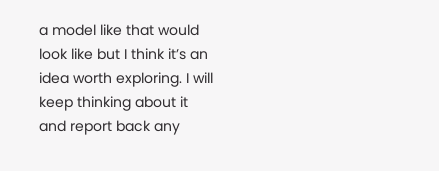a model like that would look like but I think it’s an idea worth exploring. I will keep thinking about it and report back any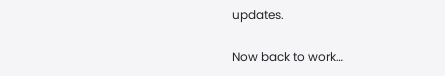updates.

Now back to work…